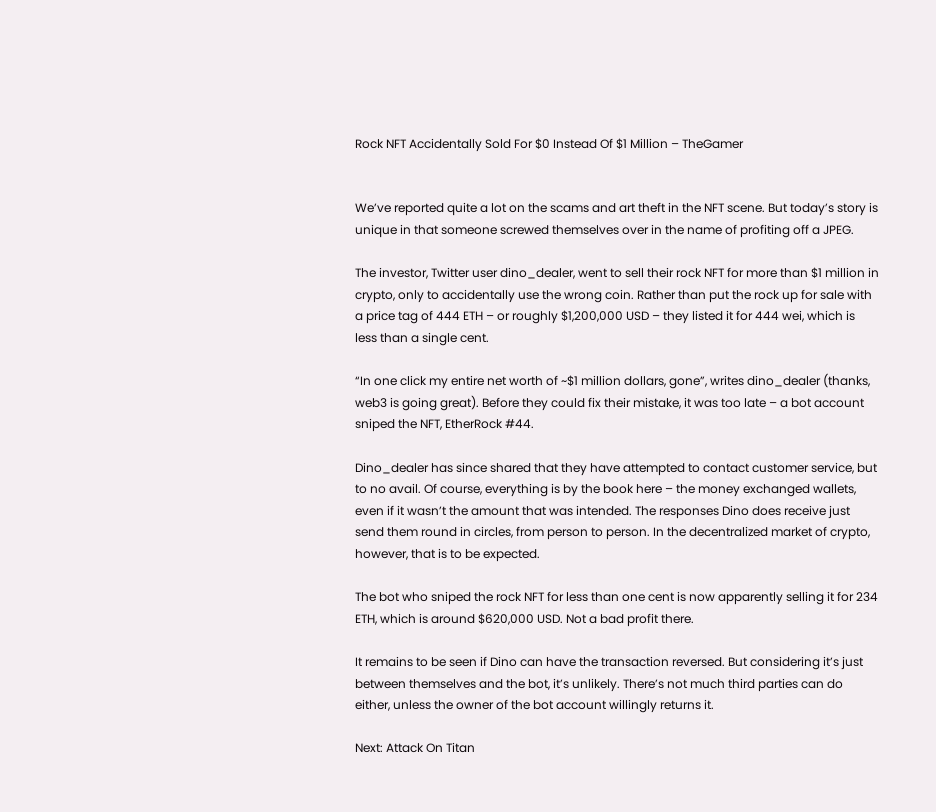Rock NFT Accidentally Sold For $0 Instead Of $1 Million – TheGamer


We’ve reported quite a lot on the scams and art theft in the NFT scene. But today’s story is unique in that someone screwed themselves over in the name of profiting off a JPEG.

The investor, Twitter user dino_dealer, went to sell their rock NFT for more than $1 million in crypto, only to accidentally use the wrong coin. Rather than put the rock up for sale with a price tag of 444 ETH – or roughly $1,200,000 USD – they listed it for 444 wei, which is less than a single cent.

“In one click my entire net worth of ~$1 million dollars, gone”, writes dino_dealer (thanks, web3 is going great). Before they could fix their mistake, it was too late – a bot account sniped the NFT, EtherRock #44.

Dino_dealer has since shared that they have attempted to contact customer service, but to no avail. Of course, everything is by the book here – the money exchanged wallets, even if it wasn’t the amount that was intended. The responses Dino does receive just send them round in circles, from person to person. In the decentralized market of crypto, however, that is to be expected.

The bot who sniped the rock NFT for less than one cent is now apparently selling it for 234 ETH, which is around $620,000 USD. Not a bad profit there.

It remains to be seen if Dino can have the transaction reversed. But considering it’s just between themselves and the bot, it’s unlikely. There’s not much third parties can do either, unless the owner of the bot account willingly returns it.

Next: Attack On Titan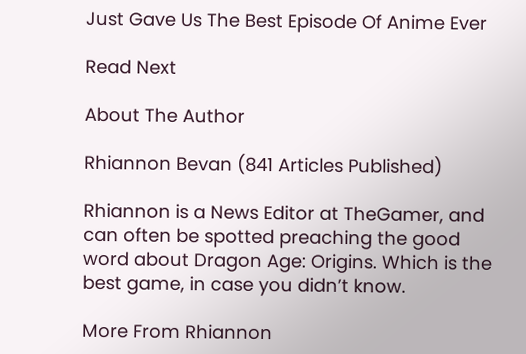Just Gave Us The Best Episode Of Anime Ever

Read Next

About The Author

Rhiannon Bevan (841 Articles Published)

Rhiannon is a News Editor at TheGamer, and can often be spotted preaching the good word about Dragon Age: Origins. Which is the best game, in case you didn’t know.

More From Rhiannon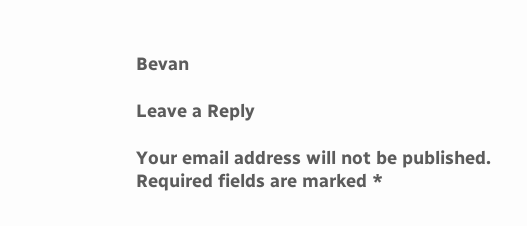Bevan

Leave a Reply

Your email address will not be published. Required fields are marked *